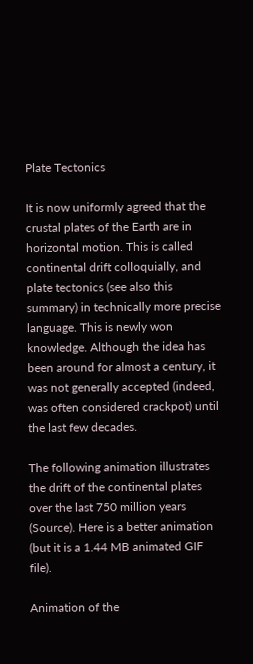Plate Tectonics

It is now uniformly agreed that the crustal plates of the Earth are in horizontal motion. This is called continental drift colloquially, and plate tectonics (see also this summary) in technically more precise language. This is newly won knowledge. Although the idea has been around for almost a century, it was not generally accepted (indeed, was often considered crackpot) until the last few decades.

The following animation illustrates the drift of the continental plates over the last 750 million years (Source). Here is a better animation (but it is a 1.44 MB animated GIF file).

Animation of the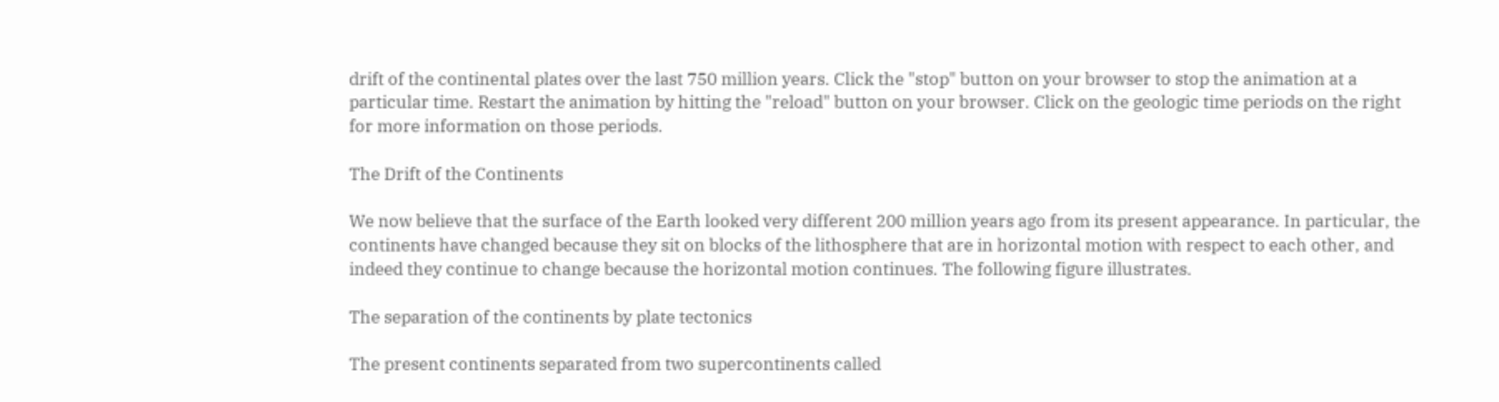drift of the continental plates over the last 750 million years. Click the "stop" button on your browser to stop the animation at a particular time. Restart the animation by hitting the "reload" button on your browser. Click on the geologic time periods on the right for more information on those periods.

The Drift of the Continents

We now believe that the surface of the Earth looked very different 200 million years ago from its present appearance. In particular, the continents have changed because they sit on blocks of the lithosphere that are in horizontal motion with respect to each other, and indeed they continue to change because the horizontal motion continues. The following figure illustrates.

The separation of the continents by plate tectonics

The present continents separated from two supercontinents called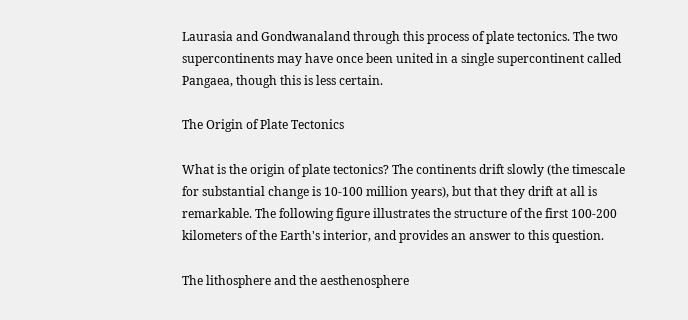Laurasia and Gondwanaland through this process of plate tectonics. The two supercontinents may have once been united in a single supercontinent called Pangaea, though this is less certain.

The Origin of Plate Tectonics

What is the origin of plate tectonics? The continents drift slowly (the timescale for substantial change is 10-100 million years), but that they drift at all is remarkable. The following figure illustrates the structure of the first 100-200 kilometers of the Earth's interior, and provides an answer to this question.

The lithosphere and the aesthenosphere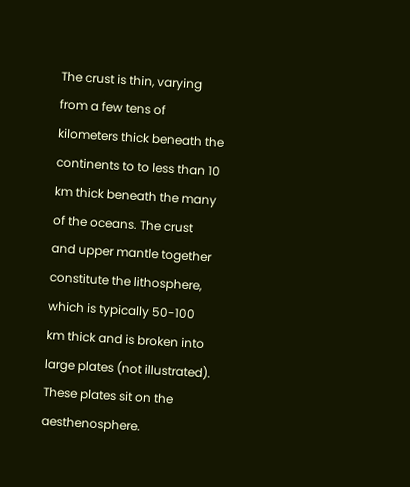The crust is thin, varying from a few tens of kilometers thick beneath the continents to to less than 10 km thick beneath the many of the oceans. The crust and upper mantle together constitute the lithosphere, which is typically 50-100 km thick and is broken into large plates (not illustrated). These plates sit on the aesthenosphere.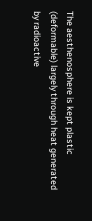The aesthenosphere is kept plastic (deformable) largely through heat generated by radioactive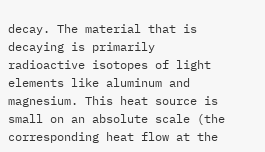decay. The material that is decaying is primarily radioactive isotopes of light elements like aluminum and magnesium. This heat source is small on an absolute scale (the corresponding heat flow at the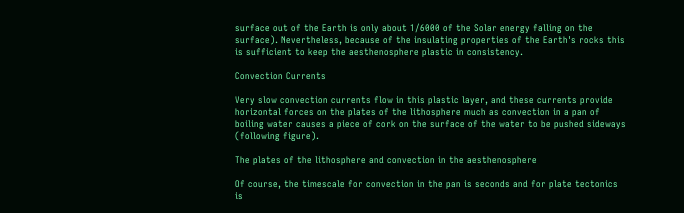surface out of the Earth is only about 1/6000 of the Solar energy falling on the surface). Nevertheless, because of the insulating properties of the Earth's rocks this is sufficient to keep the aesthenosphere plastic in consistency.

Convection Currents

Very slow convection currents flow in this plastic layer, and these currents provide horizontal forces on the plates of the lithosphere much as convection in a pan of boiling water causes a piece of cork on the surface of the water to be pushed sideways (following figure).

The plates of the lithosphere and convection in the aesthenosphere

Of course, the timescale for convection in the pan is seconds and for plate tectonics is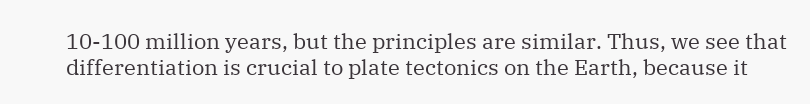10-100 million years, but the principles are similar. Thus, we see that differentiation is crucial to plate tectonics on the Earth, because it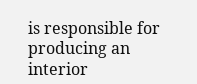is responsible for producing an interior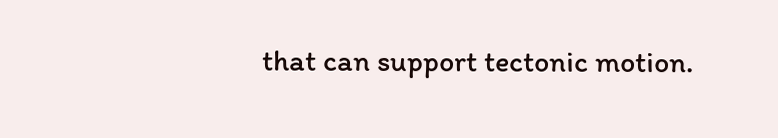that can support tectonic motion.